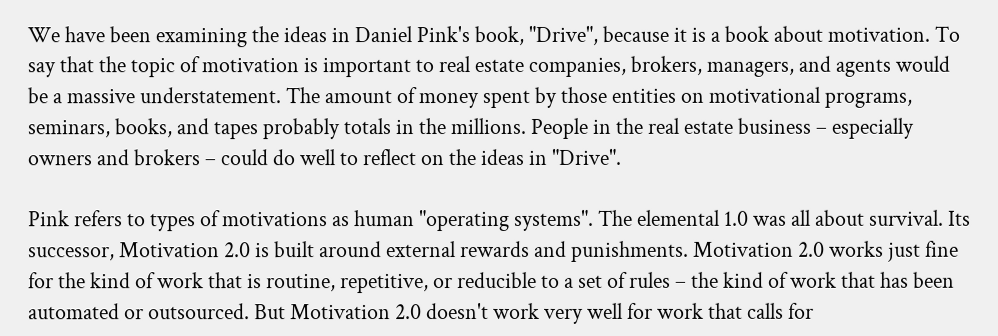We have been examining the ideas in Daniel Pink's book, "Drive", because it is a book about motivation. To say that the topic of motivation is important to real estate companies, brokers, managers, and agents would be a massive understatement. The amount of money spent by those entities on motivational programs, seminars, books, and tapes probably totals in the millions. People in the real estate business – especially owners and brokers – could do well to reflect on the ideas in "Drive".

Pink refers to types of motivations as human "operating systems". The elemental 1.0 was all about survival. Its successor, Motivation 2.0 is built around external rewards and punishments. Motivation 2.0 works just fine for the kind of work that is routine, repetitive, or reducible to a set of rules – the kind of work that has been automated or outsourced. But Motivation 2.0 doesn't work very well for work that calls for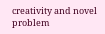creativity and novel problem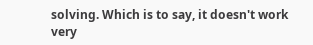solving. Which is to say, it doesn't work very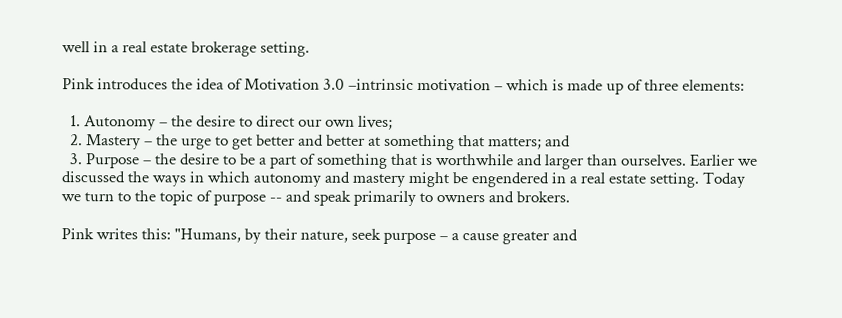well in a real estate brokerage setting.

Pink introduces the idea of Motivation 3.0 –intrinsic motivation – which is made up of three elements:

  1. Autonomy – the desire to direct our own lives;
  2. Mastery – the urge to get better and better at something that matters; and
  3. Purpose – the desire to be a part of something that is worthwhile and larger than ourselves. Earlier we discussed the ways in which autonomy and mastery might be engendered in a real estate setting. Today we turn to the topic of purpose -- and speak primarily to owners and brokers.

Pink writes this: "Humans, by their nature, seek purpose – a cause greater and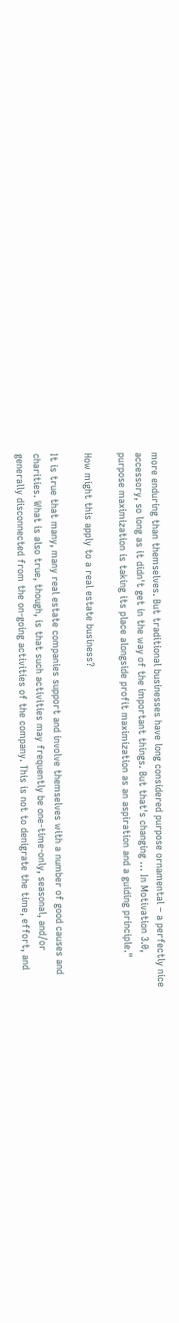more enduring than themselves. But traditional businesses have long considered purpose ornamental – a perfectly nice accessory, so long as it didn't get in the way of the important things. But that's changing … In Motivation 3.0, purpose maximization is taking its place alongside profit maximization as an aspiration and a guiding principle."

How might this apply to a real estate business?

It is true that many, many real estate companies support and involve themselves with a number of good causes and charities. What is also true, though, is that such activities may frequently be one-time-only, seasonal, and/or generally disconnected from the on-going activities of the company. This is not to denigrate the time, effort, and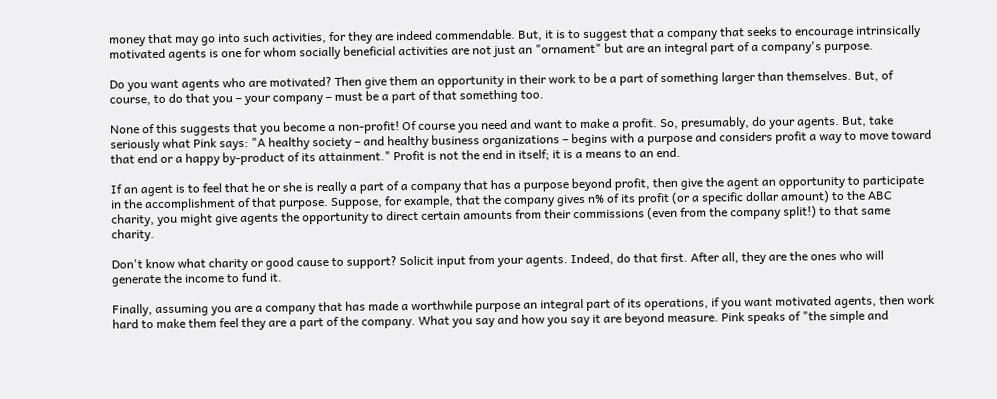money that may go into such activities, for they are indeed commendable. But, it is to suggest that a company that seeks to encourage intrinsically motivated agents is one for whom socially beneficial activities are not just an "ornament" but are an integral part of a company's purpose.

Do you want agents who are motivated? Then give them an opportunity in their work to be a part of something larger than themselves. But, of course, to do that you – your company – must be a part of that something too.

None of this suggests that you become a non-profit! Of course you need and want to make a profit. So, presumably, do your agents. But, take seriously what Pink says: "A healthy society – and healthy business organizations – begins with a purpose and considers profit a way to move toward that end or a happy by-product of its attainment." Profit is not the end in itself; it is a means to an end.

If an agent is to feel that he or she is really a part of a company that has a purpose beyond profit, then give the agent an opportunity to participate in the accomplishment of that purpose. Suppose, for example, that the company gives n% of its profit (or a specific dollar amount) to the ABC charity, you might give agents the opportunity to direct certain amounts from their commissions (even from the company split!) to that same charity.

Don't know what charity or good cause to support? Solicit input from your agents. Indeed, do that first. After all, they are the ones who will generate the income to fund it.

Finally, assuming you are a company that has made a worthwhile purpose an integral part of its operations, if you want motivated agents, then work hard to make them feel they are a part of the company. What you say and how you say it are beyond measure. Pink speaks of "the simple and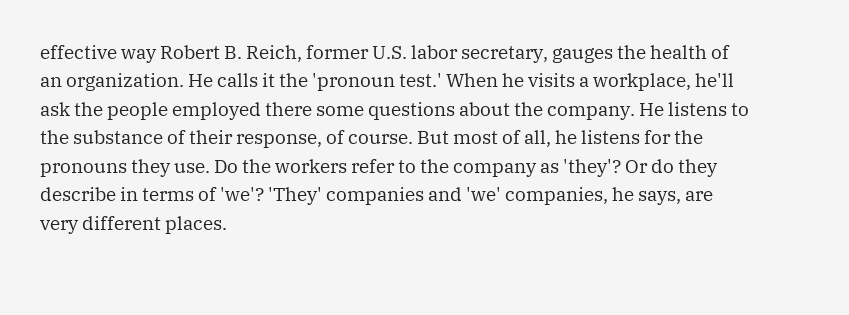effective way Robert B. Reich, former U.S. labor secretary, gauges the health of an organization. He calls it the 'pronoun test.' When he visits a workplace, he'll ask the people employed there some questions about the company. He listens to the substance of their response, of course. But most of all, he listens for the pronouns they use. Do the workers refer to the company as 'they'? Or do they describe in terms of 'we'? 'They' companies and 'we' companies, he says, are very different places.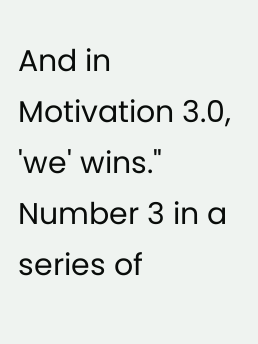And in Motivation 3.0, 'we' wins." Number 3 in a series of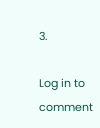3.

Log in to comment